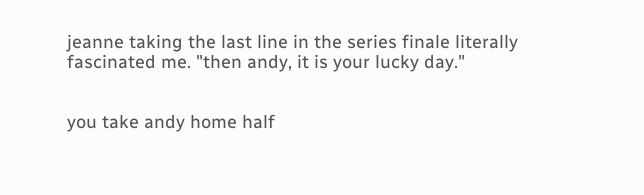jeanne taking the last line in the series finale literally fascinated me. "then andy, it is your lucky day."


you take andy home half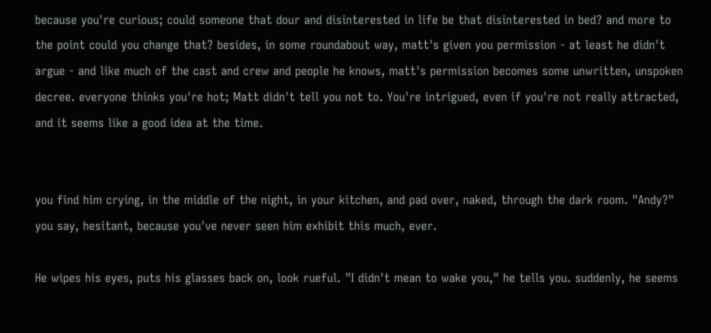because you're curious; could someone that dour and disinterested in life be that disinterested in bed? and more to the point could you change that? besides, in some roundabout way, matt's given you permission - at least he didn't argue - and like much of the cast and crew and people he knows, matt's permission becomes some unwritten, unspoken decree. everyone thinks you're hot; Matt didn't tell you not to. You're intrigued, even if you're not really attracted, and it seems like a good idea at the time.


you find him crying, in the middle of the night, in your kitchen, and pad over, naked, through the dark room. "Andy?" you say, hesitant, because you've never seen him exhibit this much, ever.

He wipes his eyes, puts his glasses back on, look rueful. "I didn't mean to wake you," he tells you. suddenly, he seems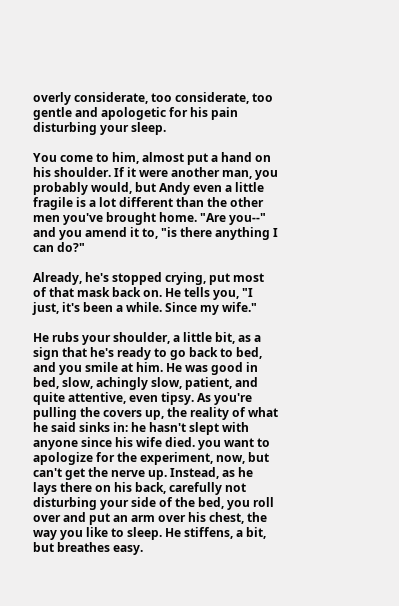overly considerate, too considerate, too gentle and apologetic for his pain disturbing your sleep.

You come to him, almost put a hand on his shoulder. If it were another man, you probably would, but Andy even a little fragile is a lot different than the other men you've brought home. "Are you--" and you amend it to, "is there anything I can do?"

Already, he's stopped crying, put most of that mask back on. He tells you, "I just, it's been a while. Since my wife."

He rubs your shoulder, a little bit, as a sign that he's ready to go back to bed, and you smile at him. He was good in bed, slow, achingly slow, patient, and quite attentive, even tipsy. As you're pulling the covers up, the reality of what he said sinks in: he hasn't slept with anyone since his wife died. you want to apologize for the experiment, now, but can't get the nerve up. Instead, as he lays there on his back, carefully not disturbing your side of the bed, you roll over and put an arm over his chest, the way you like to sleep. He stiffens, a bit, but breathes easy.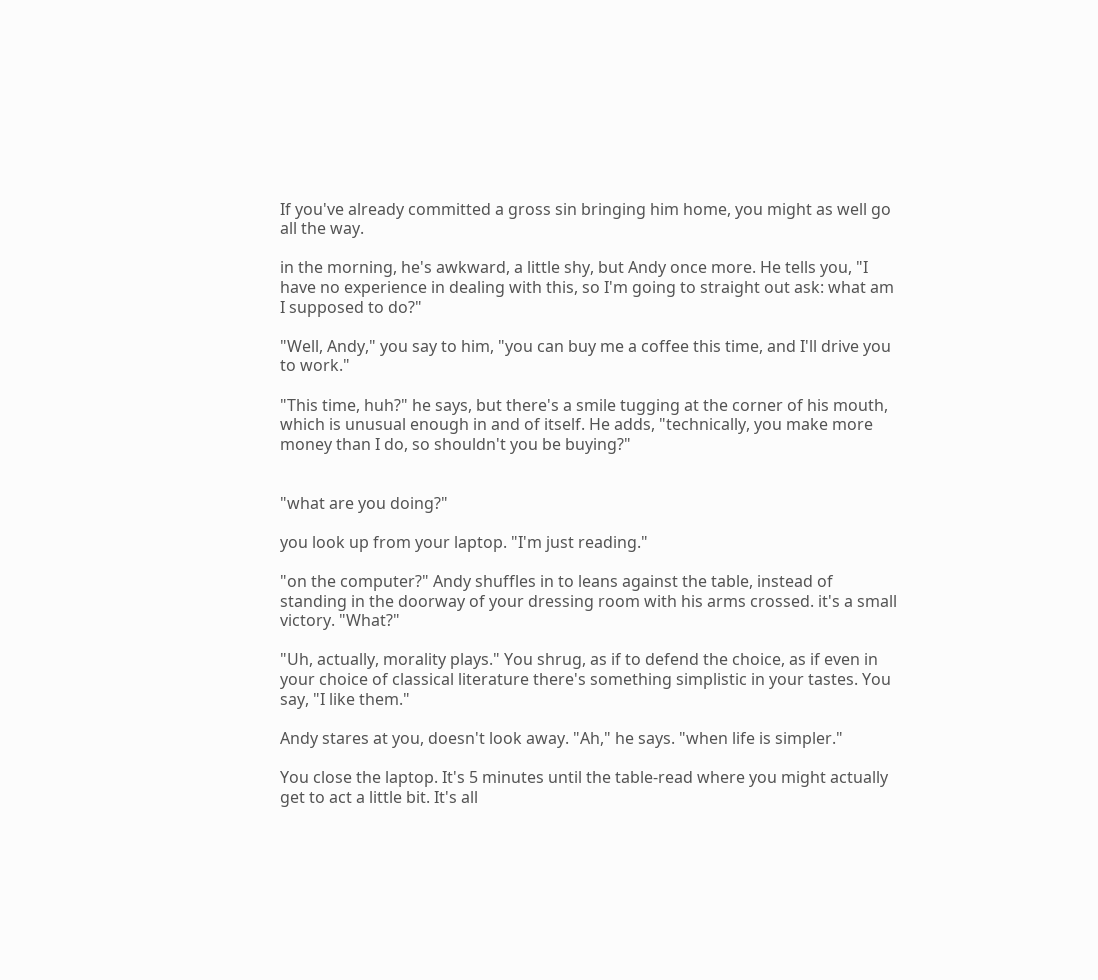If you've already committed a gross sin bringing him home, you might as well go all the way.

in the morning, he's awkward, a little shy, but Andy once more. He tells you, "I have no experience in dealing with this, so I'm going to straight out ask: what am I supposed to do?"

"Well, Andy," you say to him, "you can buy me a coffee this time, and I'll drive you to work."

"This time, huh?" he says, but there's a smile tugging at the corner of his mouth, which is unusual enough in and of itself. He adds, "technically, you make more money than I do, so shouldn't you be buying?"


"what are you doing?"

you look up from your laptop. "I'm just reading."

"on the computer?" Andy shuffles in to leans against the table, instead of standing in the doorway of your dressing room with his arms crossed. it's a small victory. "What?"

"Uh, actually, morality plays." You shrug, as if to defend the choice, as if even in your choice of classical literature there's something simplistic in your tastes. You say, "I like them."

Andy stares at you, doesn't look away. "Ah," he says. "when life is simpler."

You close the laptop. It's 5 minutes until the table-read where you might actually get to act a little bit. It's all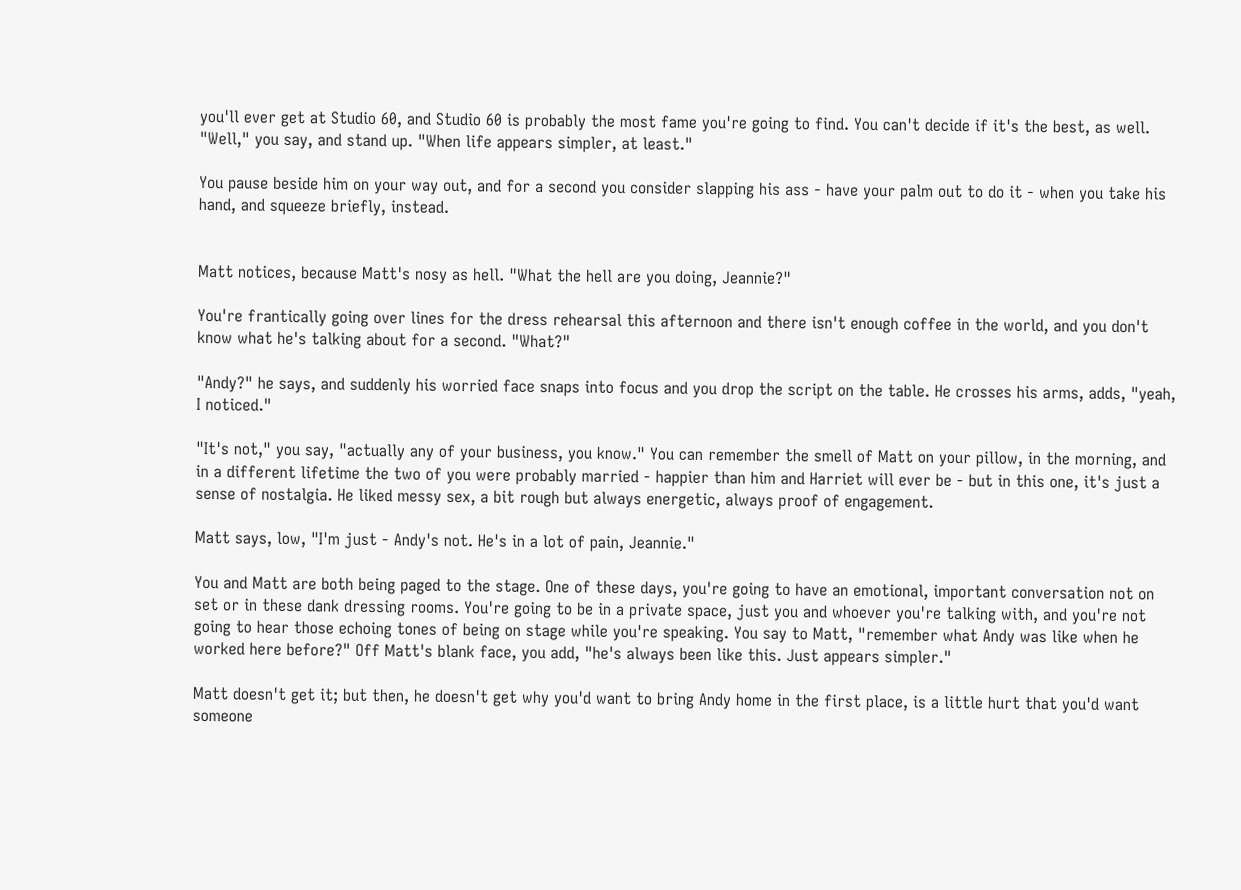you'll ever get at Studio 60, and Studio 60 is probably the most fame you're going to find. You can't decide if it's the best, as well. "Well," you say, and stand up. "When life appears simpler, at least."

You pause beside him on your way out, and for a second you consider slapping his ass - have your palm out to do it - when you take his hand, and squeeze briefly, instead.


Matt notices, because Matt's nosy as hell. "What the hell are you doing, Jeannie?"

You're frantically going over lines for the dress rehearsal this afternoon and there isn't enough coffee in the world, and you don't know what he's talking about for a second. "What?"

"Andy?" he says, and suddenly his worried face snaps into focus and you drop the script on the table. He crosses his arms, adds, "yeah, I noticed."

"It's not," you say, "actually any of your business, you know." You can remember the smell of Matt on your pillow, in the morning, and in a different lifetime the two of you were probably married - happier than him and Harriet will ever be - but in this one, it's just a sense of nostalgia. He liked messy sex, a bit rough but always energetic, always proof of engagement.

Matt says, low, "I'm just - Andy's not. He's in a lot of pain, Jeannie."

You and Matt are both being paged to the stage. One of these days, you're going to have an emotional, important conversation not on set or in these dank dressing rooms. You're going to be in a private space, just you and whoever you're talking with, and you're not going to hear those echoing tones of being on stage while you're speaking. You say to Matt, "remember what Andy was like when he worked here before?" Off Matt's blank face, you add, "he's always been like this. Just appears simpler."

Matt doesn't get it; but then, he doesn't get why you'd want to bring Andy home in the first place, is a little hurt that you'd want someone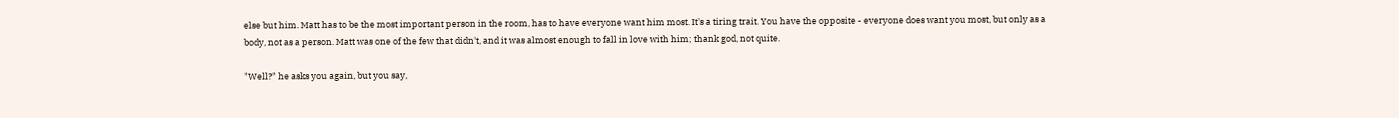else but him. Matt has to be the most important person in the room, has to have everyone want him most. It's a tiring trait. You have the opposite - everyone does want you most, but only as a body, not as a person. Matt was one of the few that didn't, and it was almost enough to fall in love with him; thank god, not quite.

"Well?" he asks you again, but you say,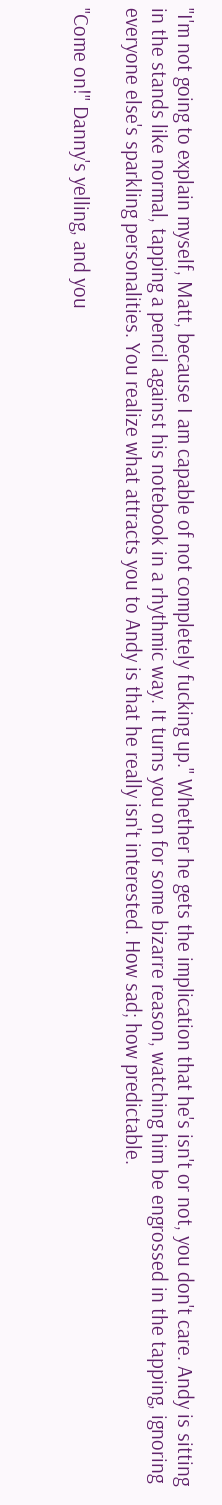"I'm not going to explain myself, Matt, because I am capable of not completely fucking up." Whether he gets the implication that he's isn't or not, you don't care. Andy is sitting in the stands like normal, tapping a pencil against his notebook in a rhythmic way. It turns you on for some bizarre reason, watching him be engrossed in the tapping, ignoring everyone else's sparkling personalities. You realize what attracts you to Andy is that he really isn't interested. How sad; how predictable.

"Come on!" Danny's yelling, and you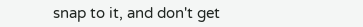snap to it, and don't get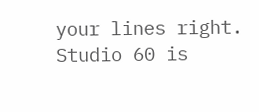your lines right. Studio 60 is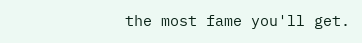the most fame you'll get.